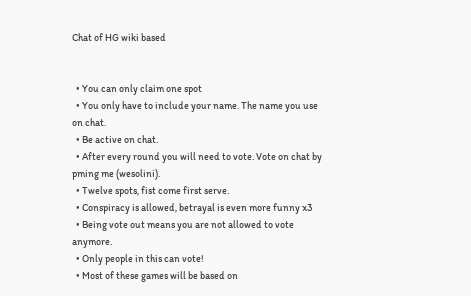Chat of HG wiki based


  • You can only claim one spot
  • You only have to include your name. The name you use on chat.
  • Be active on chat.
  • After every round you will need to vote. Vote on chat by pming me (wesolini).
  • Twelve spots, fist come first serve.
  • Conspiracy is allowed, betrayal is even more funny x3
  • Being vote out means you are not allowed to vote anymore.
  • Only people in this can vote!
  • Most of these games will be based on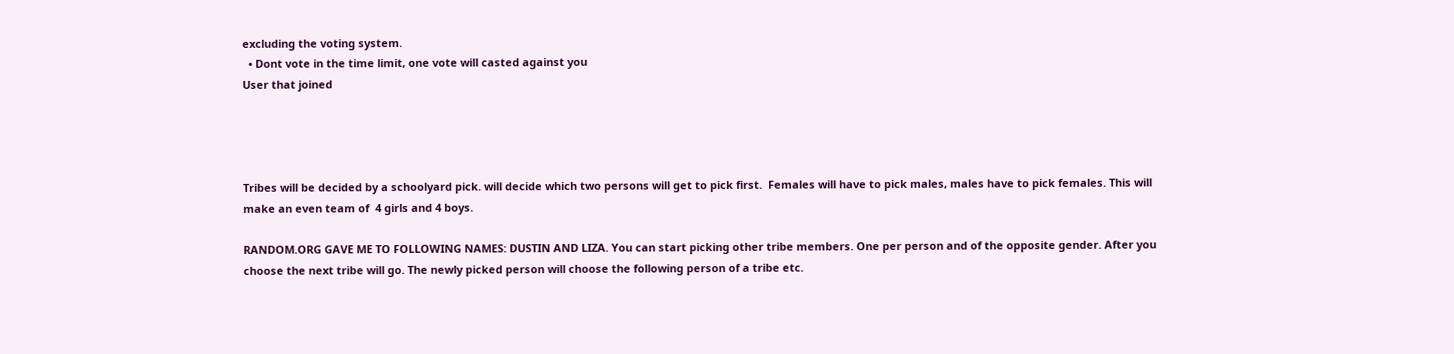excluding the voting system.
  • Dont vote in the time limit, one vote will casted against you
User that joined




Tribes will be decided by a schoolyard pick. will decide which two persons will get to pick first.  Females will have to pick males, males have to pick females. This will make an even team of  4 girls and 4 boys.

RANDOM.ORG GAVE ME TO FOLLOWING NAMES: DUSTIN AND LIZA. You can start picking other tribe members. One per person and of the opposite gender. After you choose the next tribe will go. The newly picked person will choose the following person of a tribe etc.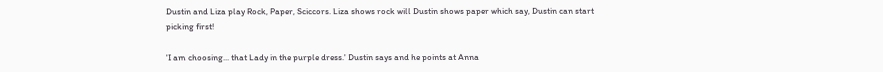Dustin and Liza play Rock, Paper, Sciccors. Liza shows rock will Dustin shows paper which say, Dustin can start picking first!

'I am choosing... that Lady in the purple dress.' Dustin says and he points at Anna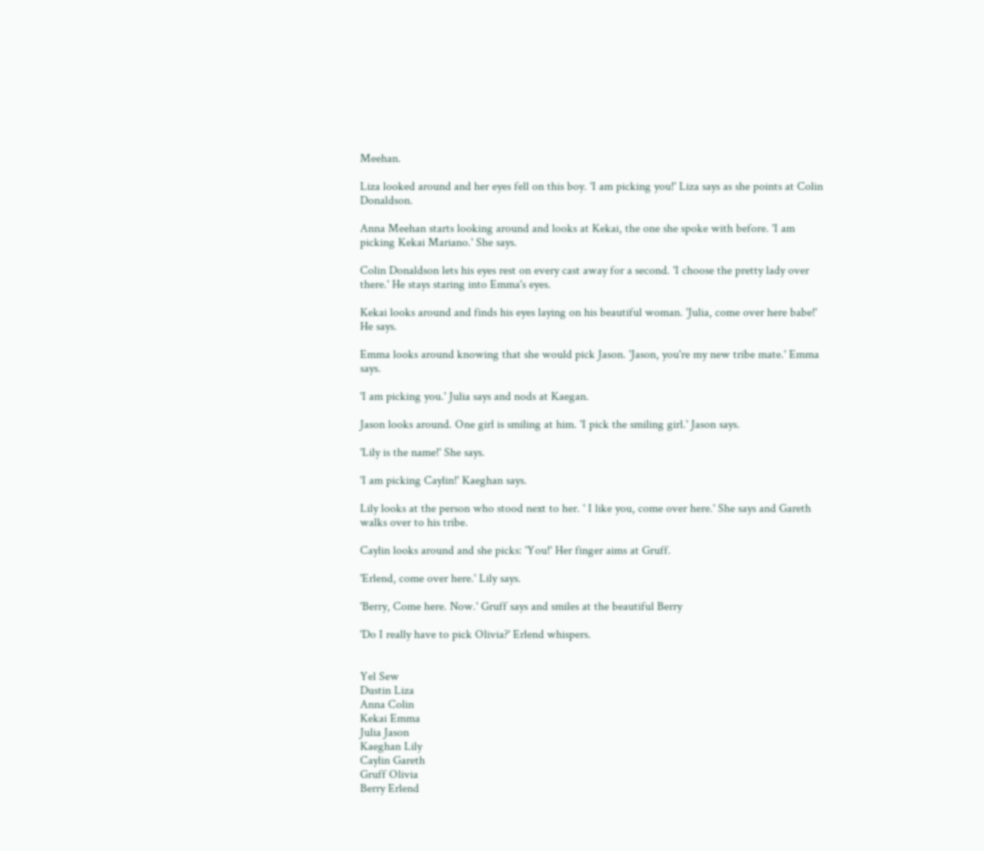Meehan.

Liza looked around and her eyes fell on this boy. 'I am picking you!' Liza says as she points at Colin Donaldson.

Anna Meehan starts looking around and looks at Kekai, the one she spoke with before. 'I am picking Kekai Mariano.' She says.

Colin Donaldson lets his eyes rest on every cast away for a second. 'I choose the pretty lady over there.' He stays staring into Emma's eyes.

Kekai looks around and finds his eyes laying on his beautiful woman. 'Julia, come over here babe!' He says.

Emma looks around knowing that she would pick Jason. 'Jason, you're my new tribe mate.' Emma says.

'I am picking you.' Julia says and nods at Kaegan.

Jason looks around. One girl is smiling at him. 'I pick the smiling girl.' Jason says.

'Lily is the name!' She says.

'I am picking Caylin!' Kaeghan says.

Lily looks at the person who stood next to her. ' I like you, come over here.' She says and Gareth walks over to his tribe.

Caylin looks around and she picks: 'You!' Her finger aims at Gruff.

'Erlend, come over here.' Lily says.

'Berry, Come here. Now.' Gruff says and smiles at the beautiful Berry

'Do I really have to pick Olivia?' Erlend whispers.


Yel Sew
Dustin Liza
Anna Colin
Kekai Emma
Julia Jason
Kaeghan Lily
Caylin Gareth
Gruff Olivia
Berry Erlend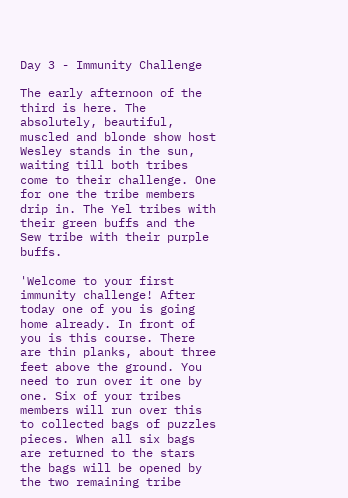Day 3 - Immunity Challenge

The early afternoon of the third is here. The absolutely, beautiful, muscled and blonde show host Wesley stands in the sun, waiting till both tribes come to their challenge. One for one the tribe members drip in. The Yel tribes with their green buffs and the Sew tribe with their purple buffs.

'Welcome to your first immunity challenge! After today one of you is going home already. In front of you is this course. There are thin planks, about three feet above the ground. You need to run over it one by one. Six of your tribes members will run over this to collected bags of puzzles pieces. When all six bags are returned to the stars the bags will be opened by the two remaining tribe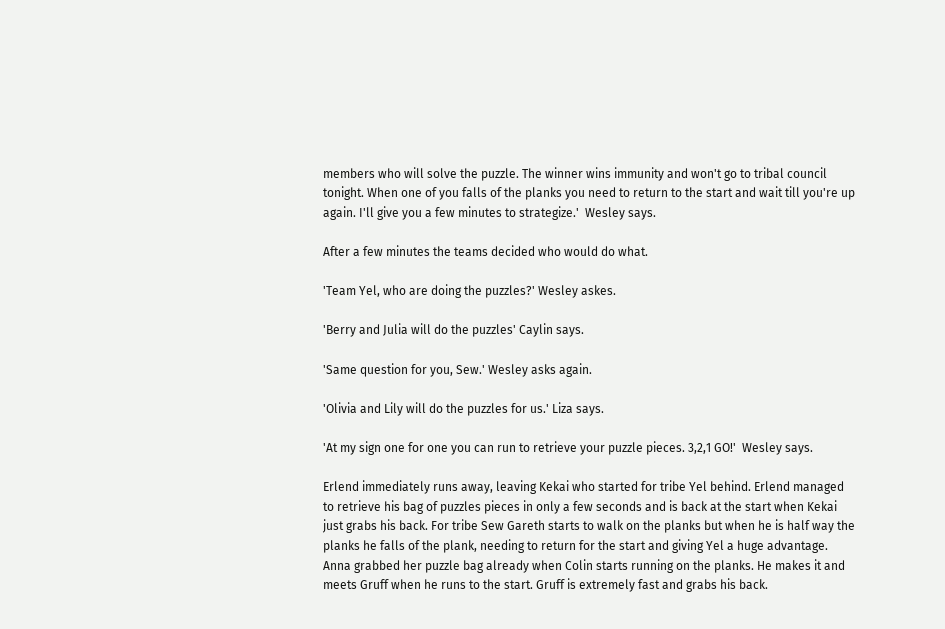members who will solve the puzzle. The winner wins immunity and won't go to tribal council tonight. When one of you falls of the planks you need to return to the start and wait till you're up again. I'll give you a few minutes to strategize.'  Wesley says.

After a few minutes the teams decided who would do what.

'Team Yel, who are doing the puzzles?' Wesley askes.

'Berry and Julia will do the puzzles' Caylin says.

'Same question for you, Sew.' Wesley asks again.

'Olivia and Lily will do the puzzles for us.' Liza says.

'At my sign one for one you can run to retrieve your puzzle pieces. 3,2,1 GO!'  Wesley says.

Erlend immediately runs away, leaving Kekai who started for tribe Yel behind. Erlend managed to retrieve his bag of puzzles pieces in only a few seconds and is back at the start when Kekai just grabs his back. For tribe Sew Gareth starts to walk on the planks but when he is half way the planks he falls of the plank, needing to return for the start and giving Yel a huge advantage. Anna grabbed her puzzle bag already when Colin starts running on the planks. He makes it and meets Gruff when he runs to the start. Gruff is extremely fast and grabs his back.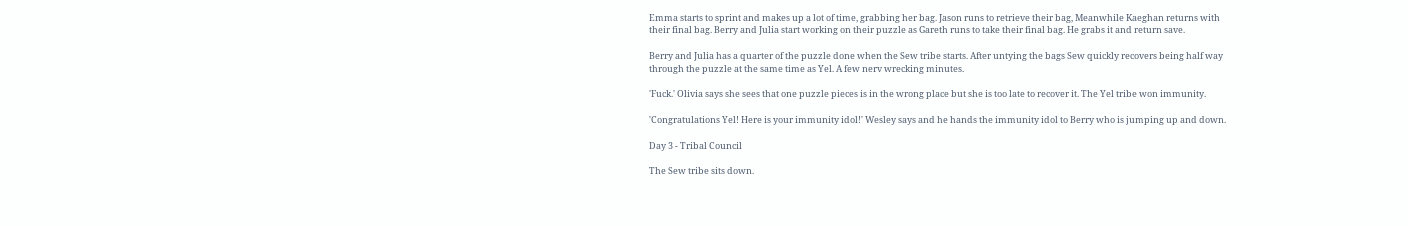Emma starts to sprint and makes up a lot of time, grabbing her bag. Jason runs to retrieve their bag, Meanwhile Kaeghan returns with their final bag. Berry and Julia start working on their puzzle as Gareth runs to take their final bag. He grabs it and return save.

Berry and Julia has a quarter of the puzzle done when the Sew tribe starts. After untying the bags Sew quickly recovers being half way through the puzzle at the same time as Yel. A few nerv wrecking minutes.

'Fuck.' Olivia says she sees that one puzzle pieces is in the wrong place but she is too late to recover it. The Yel tribe won immunity.

'Congratulations Yel! Here is your immunity idol!' Wesley says and he hands the immunity idol to Berry who is jumping up and down.

Day 3 - Tribal Council

The Sew tribe sits down.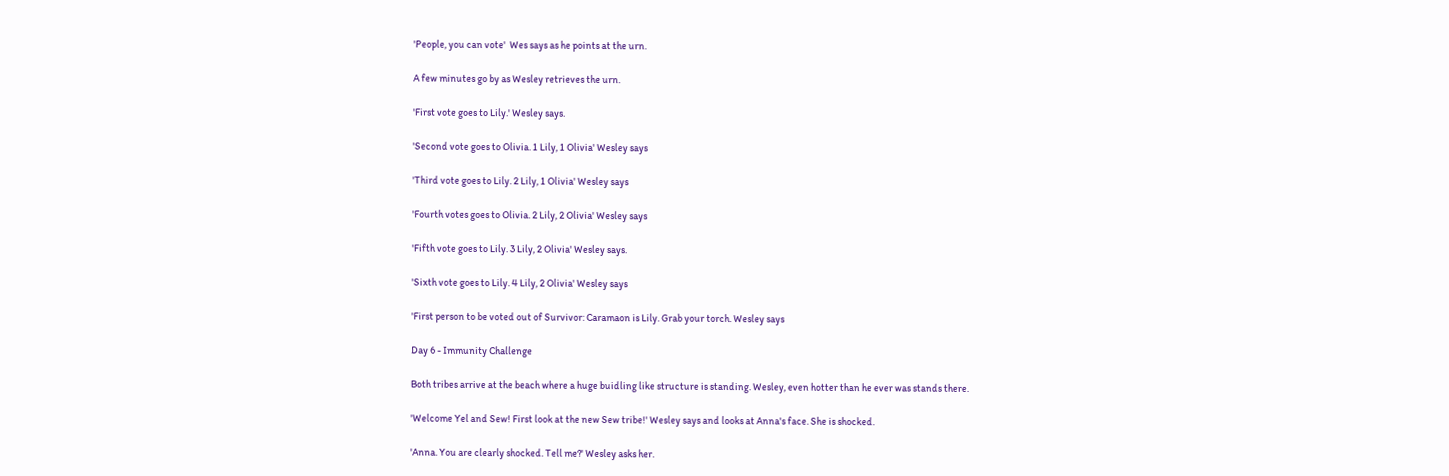'People, you can vote'  Wes says as he points at the urn.

A few minutes go by as Wesley retrieves the urn.

'First vote goes to Lily.' Wesley says.

'Second vote goes to Olivia. 1 Lily, 1 Olivia' Wesley says

'Third vote goes to Lily. 2 Lily, 1 Olivia' Wesley says

'Fourth votes goes to Olivia. 2 Lily, 2 Olivia' Wesley says

'Fifth vote goes to Lily. 3 Lily, 2 Olivia' Wesley says.

'Sixth vote goes to Lily. 4 Lily, 2 Olivia' Wesley says

'First person to be voted out of Survivor: Caramaon is Lily. Grab your torch. Wesley says

Day 6 - Immunity Challenge

Both tribes arrive at the beach where a huge buidling like structure is standing. Wesley, even hotter than he ever was stands there.

'Welcome Yel and Sew! First look at the new Sew tribe!' Wesley says and looks at Anna's face. She is shocked.

'Anna. You are clearly shocked. Tell me?' Wesley asks her.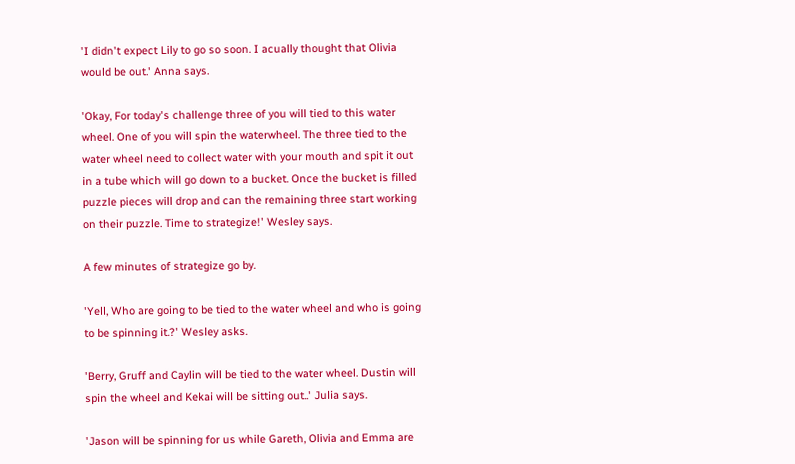'I didn't expect Lily to go so soon. I acually thought that Olivia would be out.' Anna says.

'Okay, For today's challenge three of you will tied to this water wheel. One of you will spin the waterwheel. The three tied to the water wheel need to collect water with your mouth and spit it out in a tube which will go down to a bucket. Once the bucket is filled puzzle pieces will drop and can the remaining three start working on their puzzle. Time to strategize!' Wesley says.

A few minutes of strategize go by.

'Yell, Who are going to be tied to the water wheel and who is going to be spinning it.?' Wesley asks.

'Berry, Gruff and Caylin will be tied to the water wheel. Dustin will spin the wheel and Kekai will be sitting out..' Julia says.

'Jason will be spinning for us while Gareth, Olivia and Emma are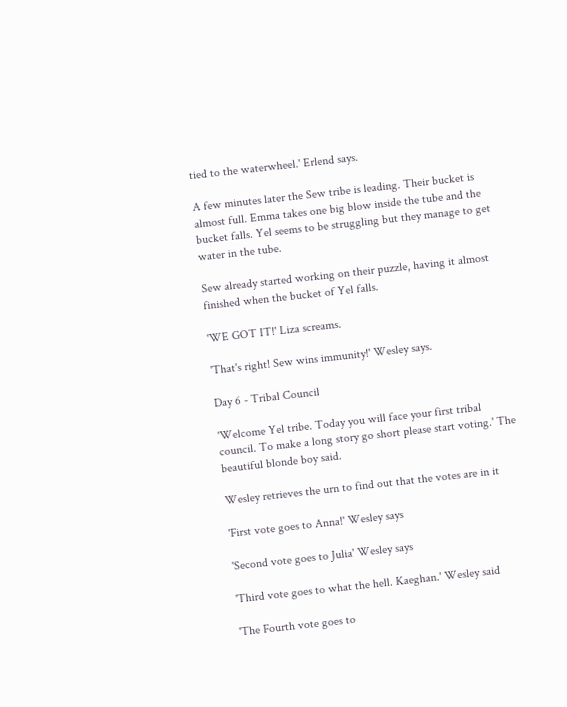tied to the waterwheel.' Erlend says.

A few minutes later the Sew tribe is leading. Their bucket is almost full. Emma takes one big blow inside the tube and the bucket falls. Yel seems to be struggling but they manage to get water in the tube.

Sew already started working on their puzzle, having it almost finished when the bucket of Yel falls.

'WE GOT IT!' Liza screams.

'That's right! Sew wins immunity!' Wesley says.

Day 6 - Tribal Council

'Welcome Yel tribe. Today you will face your first tribal council. To make a long story go short please start voting.' The beautiful blonde boy said.

Wesley retrieves the urn to find out that the votes are in it

'First vote goes to Anna!' Wesley says

'Second vote goes to Julia' Wesley says

'Third vote goes to what the hell. Kaeghan.' Wesley said

'The Fourth vote goes to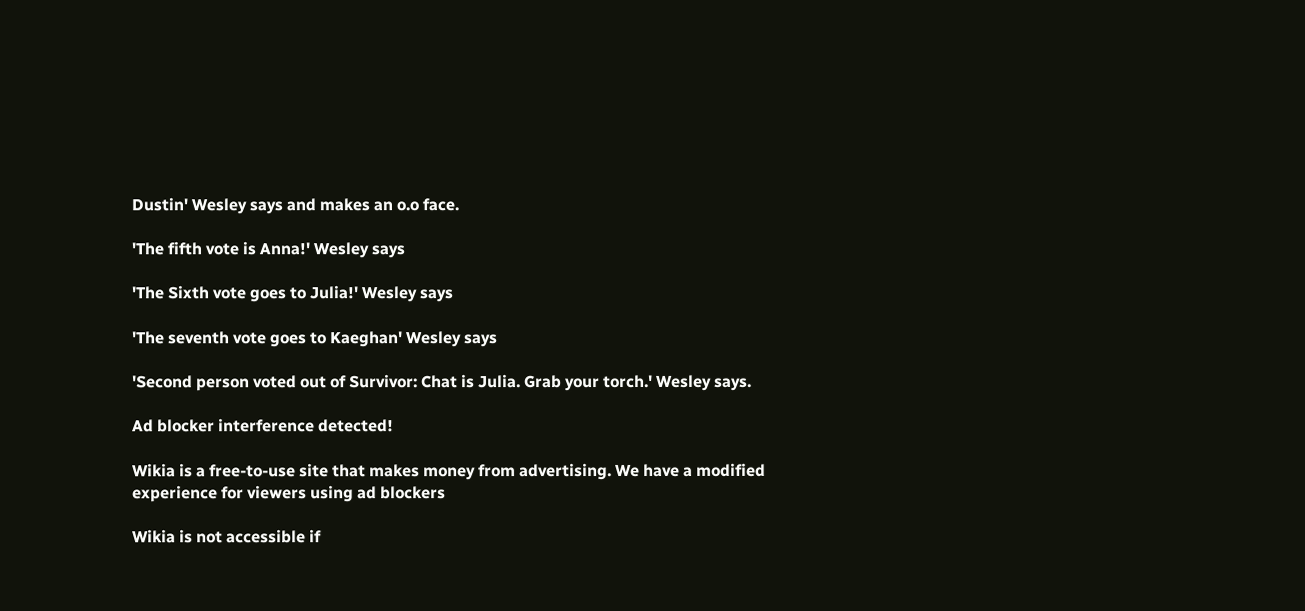Dustin' Wesley says and makes an o.o face.

'The fifth vote is Anna!' Wesley says

'The Sixth vote goes to Julia!' Wesley says

'The seventh vote goes to Kaeghan' Wesley says

'Second person voted out of Survivor: Chat is Julia. Grab your torch.' Wesley says.

Ad blocker interference detected!

Wikia is a free-to-use site that makes money from advertising. We have a modified experience for viewers using ad blockers

Wikia is not accessible if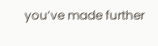you’ve made further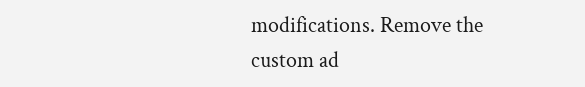modifications. Remove the custom ad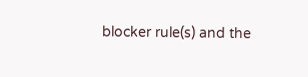blocker rule(s) and the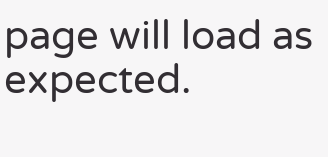page will load as expected.